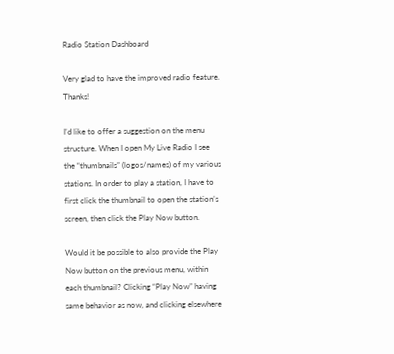Radio Station Dashboard

Very glad to have the improved radio feature. Thanks!

I’d like to offer a suggestion on the menu structure. When I open My Live Radio I see the “thumbnails” (logos/names) of my various stations. In order to play a station, I have to first click the thumbnail to open the station’s screen, then click the Play Now button.

Would it be possible to also provide the Play Now button on the previous menu, within each thumbnail? Clicking “Play Now” having same behavior as now, and clicking elsewhere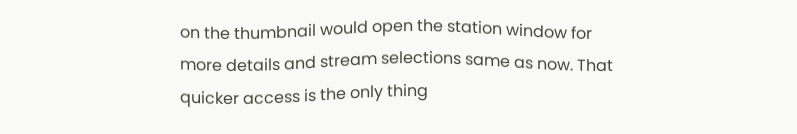on the thumbnail would open the station window for more details and stream selections same as now. That quicker access is the only thing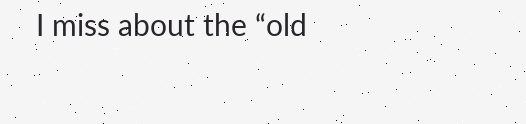I miss about the “old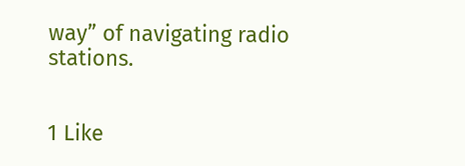way” of navigating radio stations.


1 Like